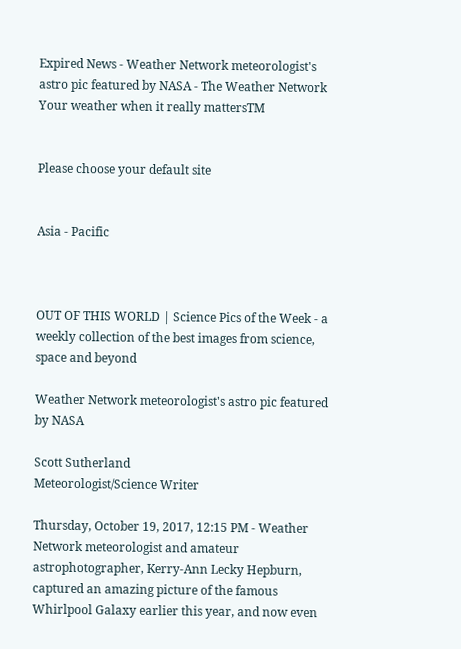Expired News - Weather Network meteorologist's astro pic featured by NASA - The Weather Network
Your weather when it really mattersTM


Please choose your default site


Asia - Pacific



OUT OF THIS WORLD | Science Pics of the Week - a weekly collection of the best images from science, space and beyond

Weather Network meteorologist's astro pic featured by NASA

Scott Sutherland
Meteorologist/Science Writer

Thursday, October 19, 2017, 12:15 PM - Weather Network meteorologist and amateur astrophotographer, Kerry-Ann Lecky Hepburn, captured an amazing picture of the famous Whirlpool Galaxy earlier this year, and now even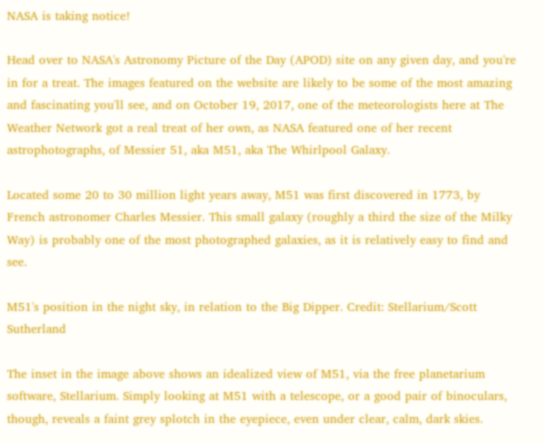NASA is taking notice!

Head over to NASA's Astronomy Picture of the Day (APOD) site on any given day, and you're in for a treat. The images featured on the website are likely to be some of the most amazing and fascinating you'll see, and on October 19, 2017, one of the meteorologists here at The Weather Network got a real treat of her own, as NASA featured one of her recent astrophotographs, of Messier 51, aka M51, aka The Whirlpool Galaxy.

Located some 20 to 30 million light years away, M51 was first discovered in 1773, by French astronomer Charles Messier. This small galaxy (roughly a third the size of the Milky Way) is probably one of the most photographed galaxies, as it is relatively easy to find and see.

M51's position in the night sky, in relation to the Big Dipper. Credit: Stellarium/Scott Sutherland

The inset in the image above shows an idealized view of M51, via the free planetarium software, Stellarium. Simply looking at M51 with a telescope, or a good pair of binoculars, though, reveals a faint grey splotch in the eyepiece, even under clear, calm, dark skies.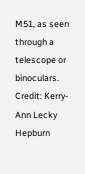M51, as seen through a telescope or binoculars. Credit: Kerry-Ann Lecky Hepburn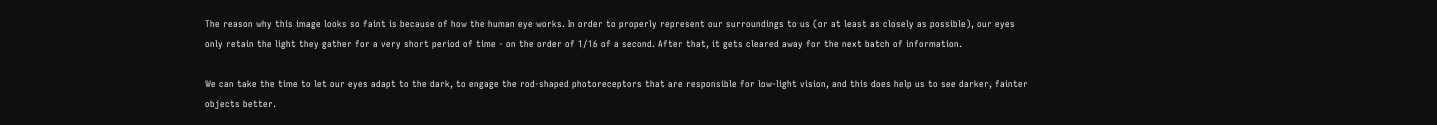The reason why this image looks so faint is because of how the human eye works. In order to properly represent our surroundings to us (or at least as closely as possible), our eyes only retain the light they gather for a very short period of time - on the order of 1/16 of a second. After that, it gets cleared away for the next batch of information.

We can take the time to let our eyes adapt to the dark, to engage the rod-shaped photoreceptors that are responsible for low-light vision, and this does help us to see darker, fainter objects better.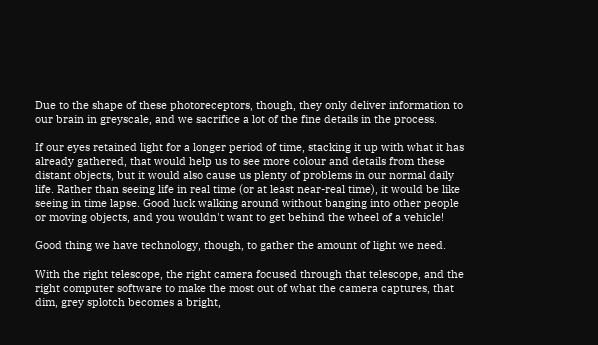Due to the shape of these photoreceptors, though, they only deliver information to our brain in greyscale, and we sacrifice a lot of the fine details in the process.

If our eyes retained light for a longer period of time, stacking it up with what it has already gathered, that would help us to see more colour and details from these distant objects, but it would also cause us plenty of problems in our normal daily life. Rather than seeing life in real time (or at least near-real time), it would be like seeing in time lapse. Good luck walking around without banging into other people or moving objects, and you wouldn't want to get behind the wheel of a vehicle!

Good thing we have technology, though, to gather the amount of light we need.

With the right telescope, the right camera focused through that telescope, and the right computer software to make the most out of what the camera captures, that dim, grey splotch becomes a bright,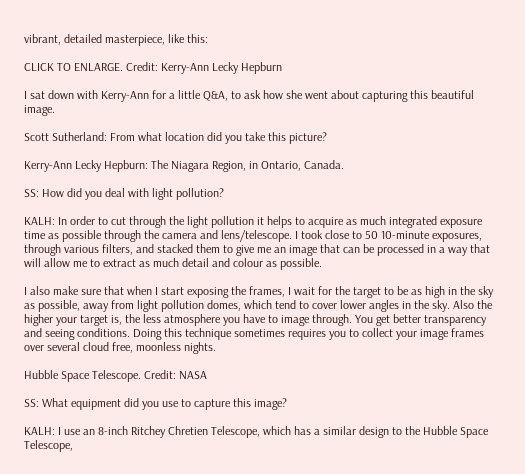vibrant, detailed masterpiece, like this:

CLICK TO ENLARGE. Credit: Kerry-Ann Lecky Hepburn

I sat down with Kerry-Ann for a little Q&A, to ask how she went about capturing this beautiful image.

Scott Sutherland: From what location did you take this picture?

Kerry-Ann Lecky Hepburn: The Niagara Region, in Ontario, Canada.

SS: How did you deal with light pollution?

KALH: In order to cut through the light pollution it helps to acquire as much integrated exposure time as possible through the camera and lens/telescope. I took close to 50 10-minute exposures, through various filters, and stacked them to give me an image that can be processed in a way that will allow me to extract as much detail and colour as possible.

I also make sure that when I start exposing the frames, I wait for the target to be as high in the sky as possible, away from light pollution domes, which tend to cover lower angles in the sky. Also the higher your target is, the less atmosphere you have to image through. You get better transparency and seeing conditions. Doing this technique sometimes requires you to collect your image frames over several cloud free, moonless nights.

Hubble Space Telescope. Credit: NASA

SS: What equipment did you use to capture this image?

KALH: I use an 8-inch Ritchey Chretien Telescope, which has a similar design to the Hubble Space Telescope,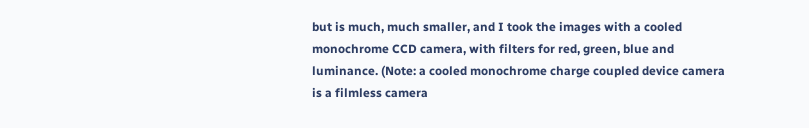but is much, much smaller, and I took the images with a cooled monochrome CCD camera, with filters for red, green, blue and luminance. (Note: a cooled monochrome charge coupled device camera is a filmless camera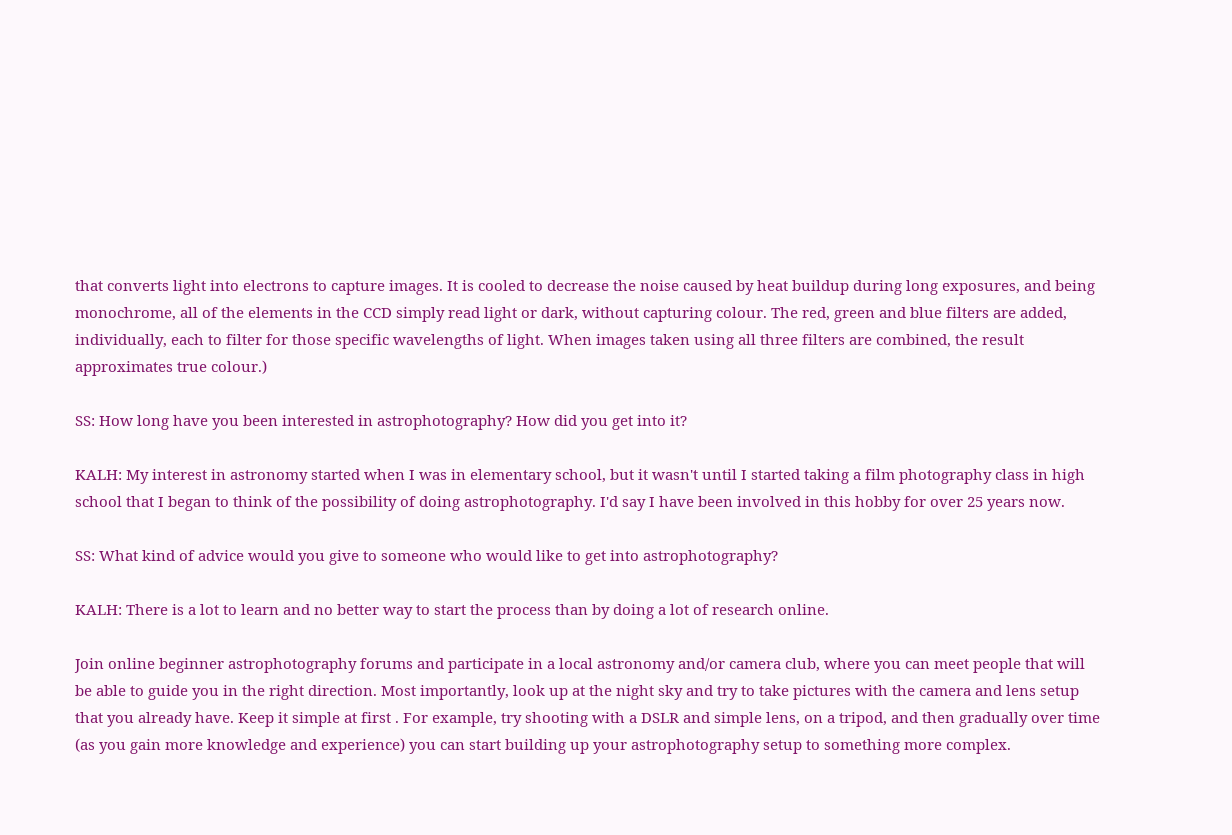that converts light into electrons to capture images. It is cooled to decrease the noise caused by heat buildup during long exposures, and being monochrome, all of the elements in the CCD simply read light or dark, without capturing colour. The red, green and blue filters are added, individually, each to filter for those specific wavelengths of light. When images taken using all three filters are combined, the result approximates true colour.)

SS: How long have you been interested in astrophotography? How did you get into it?

KALH: My interest in astronomy started when I was in elementary school, but it wasn't until I started taking a film photography class in high school that I began to think of the possibility of doing astrophotography. I'd say I have been involved in this hobby for over 25 years now.

SS: What kind of advice would you give to someone who would like to get into astrophotography?

KALH: There is a lot to learn and no better way to start the process than by doing a lot of research online.

Join online beginner astrophotography forums and participate in a local astronomy and/or camera club, where you can meet people that will be able to guide you in the right direction. Most importantly, look up at the night sky and try to take pictures with the camera and lens setup that you already have. Keep it simple at first . For example, try shooting with a DSLR and simple lens, on a tripod, and then gradually over time (as you gain more knowledge and experience) you can start building up your astrophotography setup to something more complex.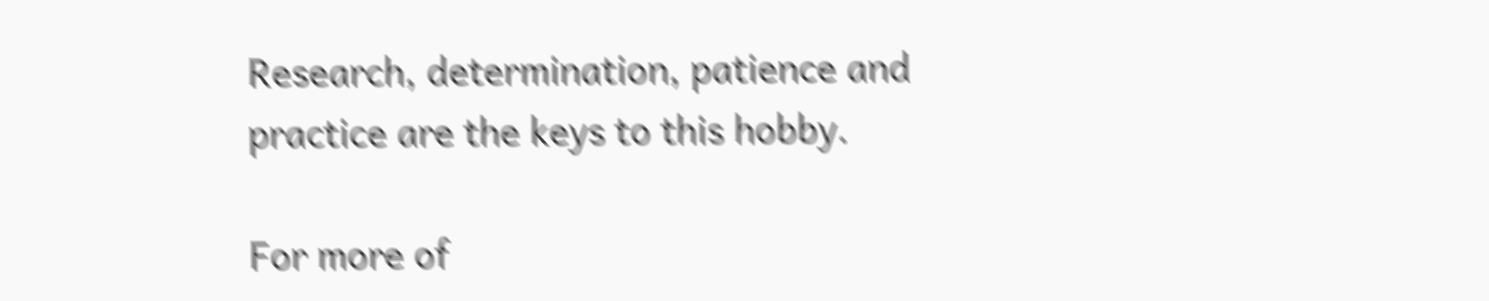Research, determination, patience and practice are the keys to this hobby.

For more of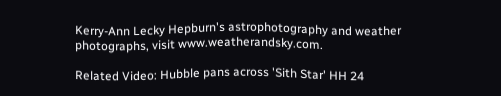Kerry-Ann Lecky Hepburn's astrophotography and weather photographs, visit www.weatherandsky.com.

Related Video: Hubble pans across 'Sith Star' HH 24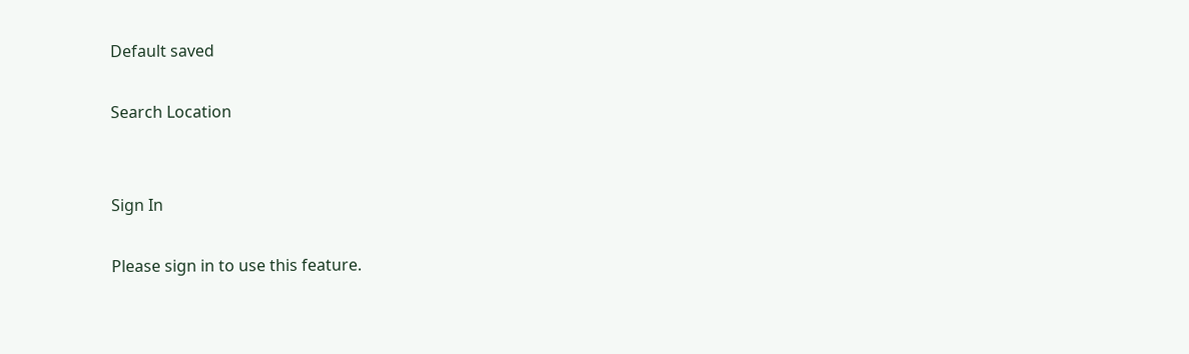Default saved

Search Location


Sign In

Please sign in to use this feature.